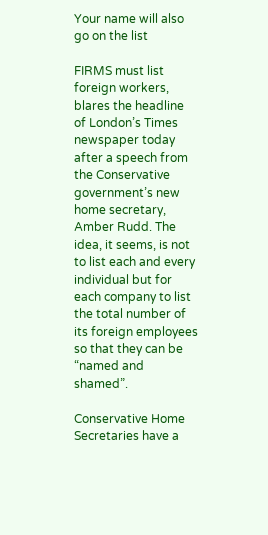Your name will also go on the list

FIRMS must list foreign workers, blares the headline of London’s Times newspaper today after a speech from the Conservative government’s new home secretary, Amber Rudd. The idea, it seems, is not to list each and every individual but for each company to list the total number of its foreign employees so that they can be “named and shamed”.

Conservative Home Secretaries have a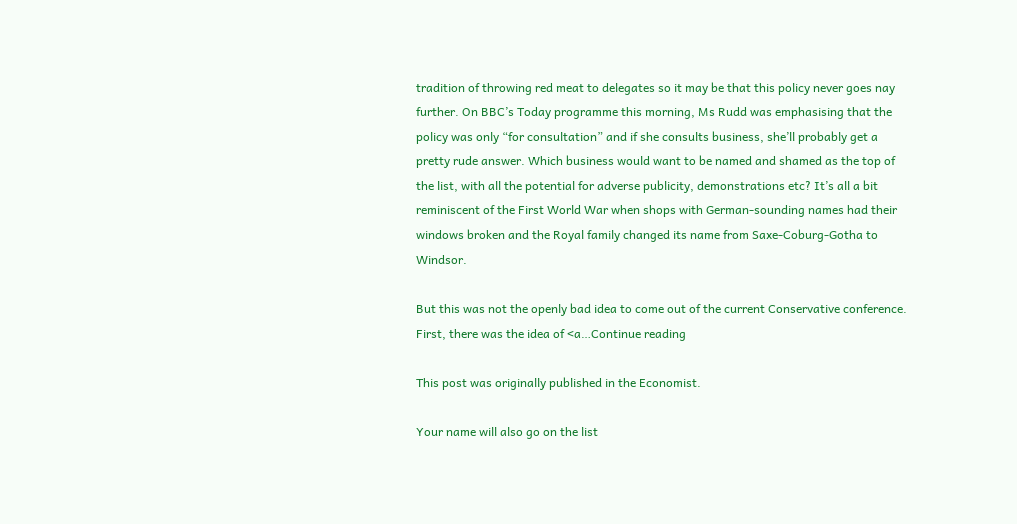tradition of throwing red meat to delegates so it may be that this policy never goes nay further. On BBC’s Today programme this morning, Ms Rudd was emphasising that the policy was only “for consultation” and if she consults business, she’ll probably get a pretty rude answer. Which business would want to be named and shamed as the top of the list, with all the potential for adverse publicity, demonstrations etc? It’s all a bit reminiscent of the First World War when shops with German-sounding names had their windows broken and the Royal family changed its name from Saxe-Coburg-Gotha to Windsor.

But this was not the openly bad idea to come out of the current Conservative conference. First, there was the idea of <a…Continue reading

This post was originally published in the Economist.

Your name will also go on the list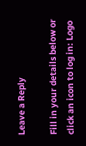Leave a Reply

Fill in your details below or click an icon to log in: Logo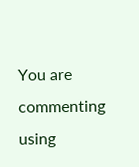You are commenting using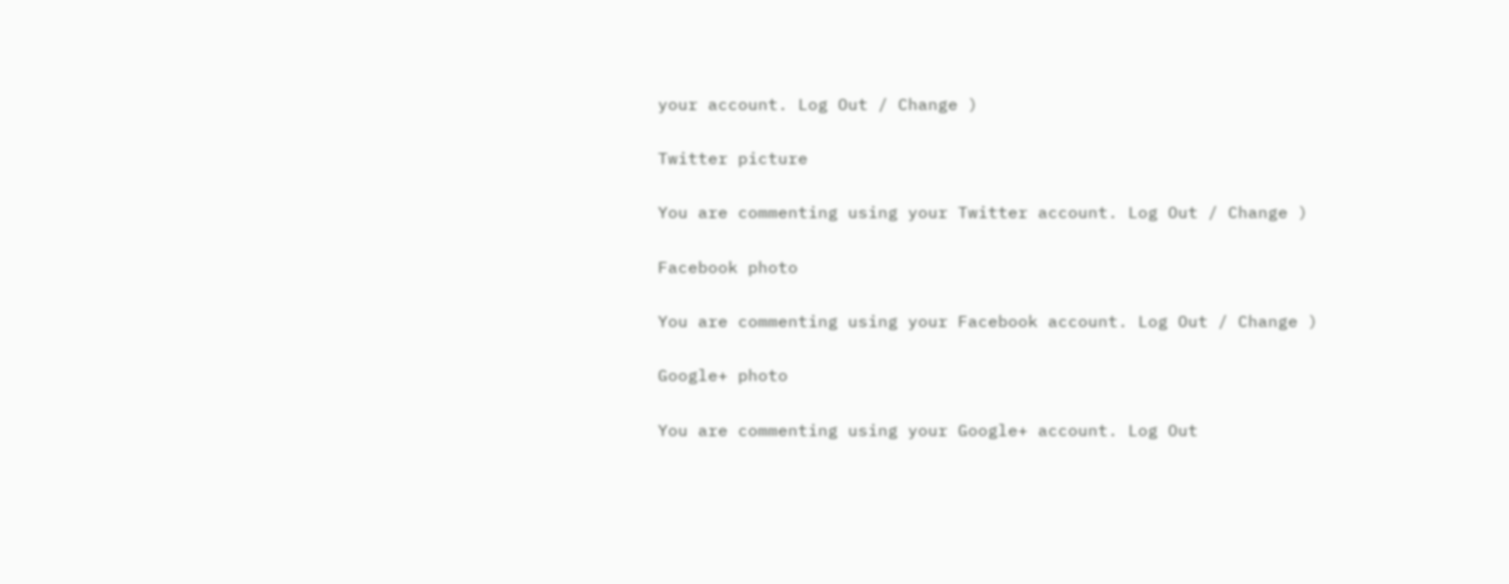your account. Log Out / Change )

Twitter picture

You are commenting using your Twitter account. Log Out / Change )

Facebook photo

You are commenting using your Facebook account. Log Out / Change )

Google+ photo

You are commenting using your Google+ account. Log Out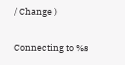/ Change )

Connecting to %s